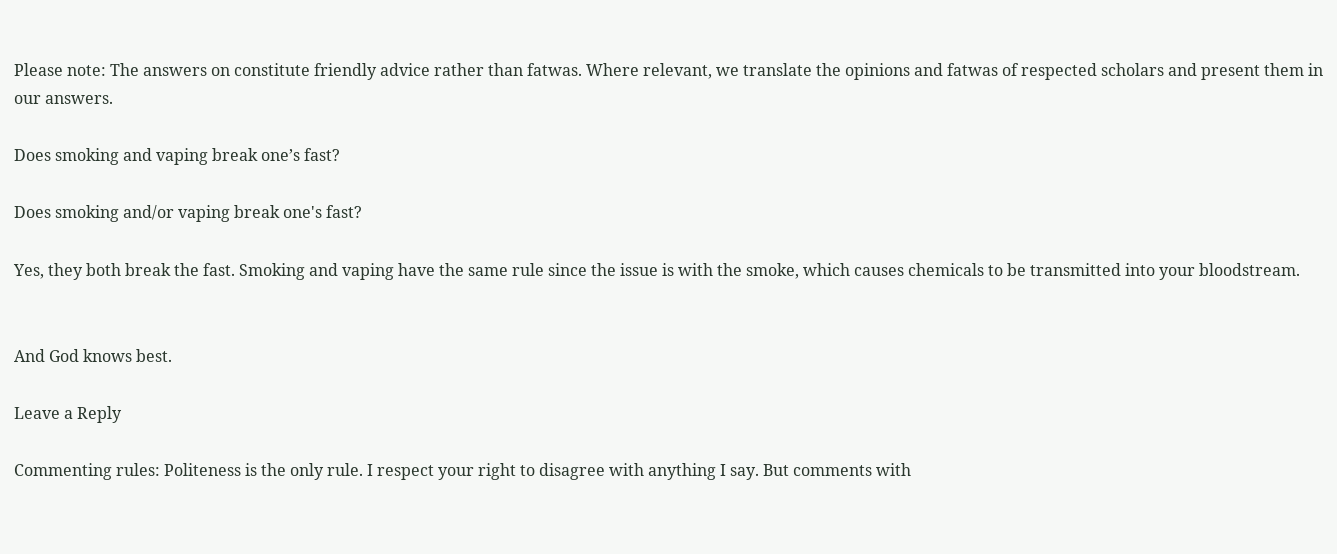Please note: The answers on constitute friendly advice rather than fatwas. Where relevant, we translate the opinions and fatwas of respected scholars and present them in our answers.

Does smoking and vaping break one’s fast?

Does smoking and/or vaping break one's fast?

Yes, they both break the fast. Smoking and vaping have the same rule since the issue is with the smoke, which causes chemicals to be transmitted into your bloodstream.


And God knows best.

Leave a Reply

Commenting rules: Politeness is the only rule. I respect your right to disagree with anything I say. But comments with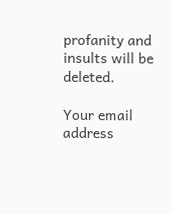profanity and insults will be deleted.

Your email address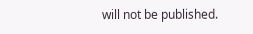will not be published.